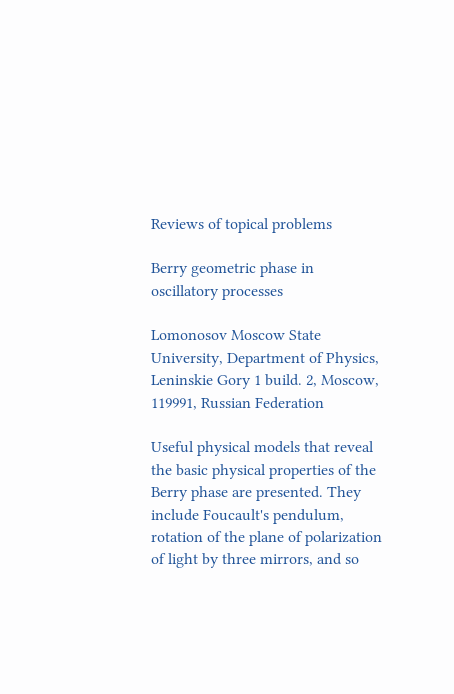Reviews of topical problems

Berry geometric phase in oscillatory processes

Lomonosov Moscow State University, Department of Physics, Leninskie Gory 1 build. 2, Moscow, 119991, Russian Federation

Useful physical models that reveal the basic physical properties of the Berry phase are presented. They include Foucault's pendulum, rotation of the plane of polarization of light by three mirrors, and so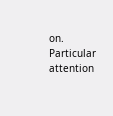on. Particular attention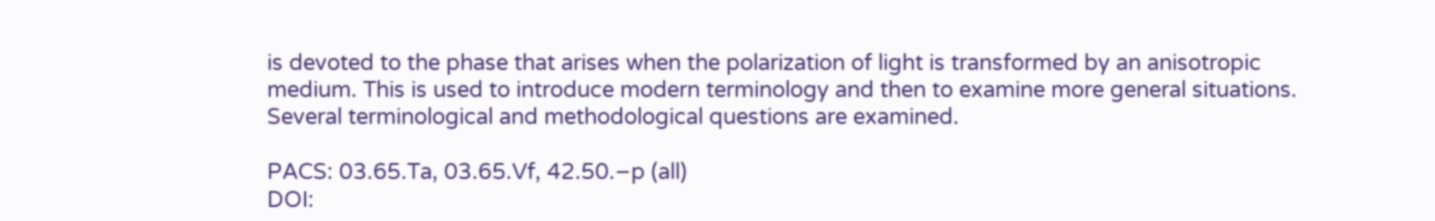is devoted to the phase that arises when the polarization of light is transformed by an anisotropic medium. This is used to introduce modern terminology and then to examine more general situations. Several terminological and methodological questions are examined.

PACS: 03.65.Ta, 03.65.Vf, 42.50.−p (all)
DOI: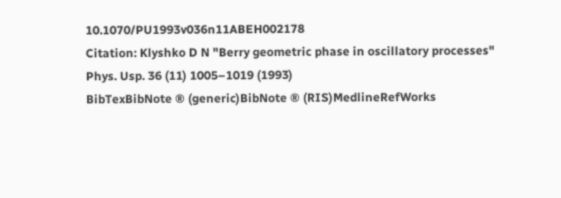10.1070/PU1993v036n11ABEH002178
Citation: Klyshko D N "Berry geometric phase in oscillatory processes" Phys. Usp. 36 (11) 1005–1019 (1993)
BibTexBibNote ® (generic)BibNote ® (RIS)MedlineRefWorks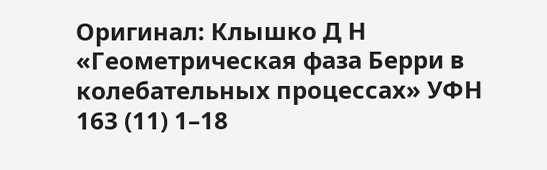Оригинал: Клышко Д Н «Геометрическая фаза Берри в колебательных процессах» УФН 163 (11) 1–18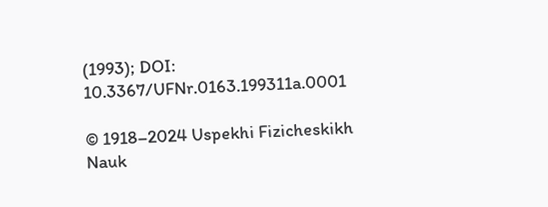(1993); DOI: 10.3367/UFNr.0163.199311a.0001

© 1918–2024 Uspekhi Fizicheskikh Nauk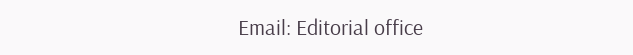Email: Editorial office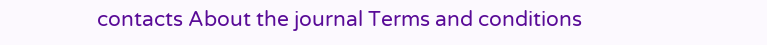contacts About the journal Terms and conditions